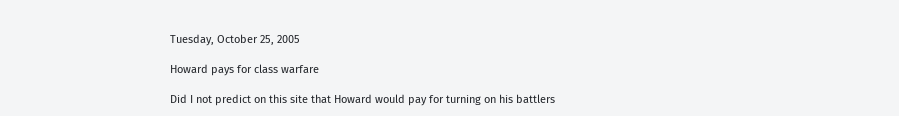Tuesday, October 25, 2005

Howard pays for class warfare

Did I not predict on this site that Howard would pay for turning on his battlers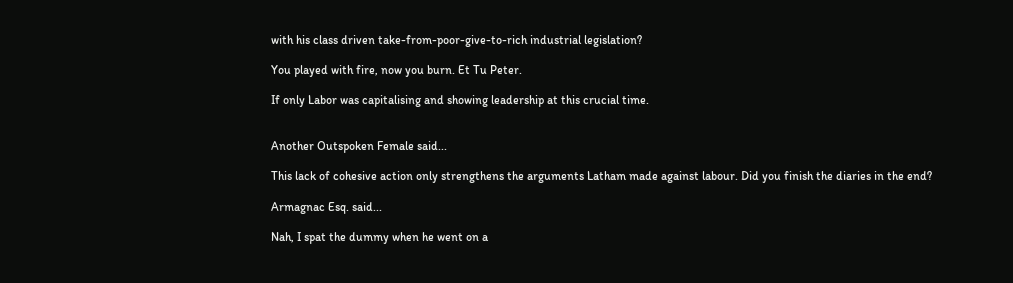with his class driven take-from-poor-give-to-rich industrial legislation?

You played with fire, now you burn. Et Tu Peter.

If only Labor was capitalising and showing leadership at this crucial time.


Another Outspoken Female said...

This lack of cohesive action only strengthens the arguments Latham made against labour. Did you finish the diaries in the end?

Armagnac Esq. said...

Nah, I spat the dummy when he went on a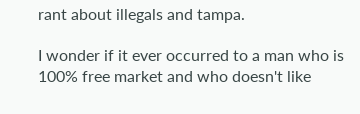rant about illegals and tampa.

I wonder if it ever occurred to a man who is 100% free market and who doesn't like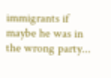immigrants if maybe he was in the wrong party...